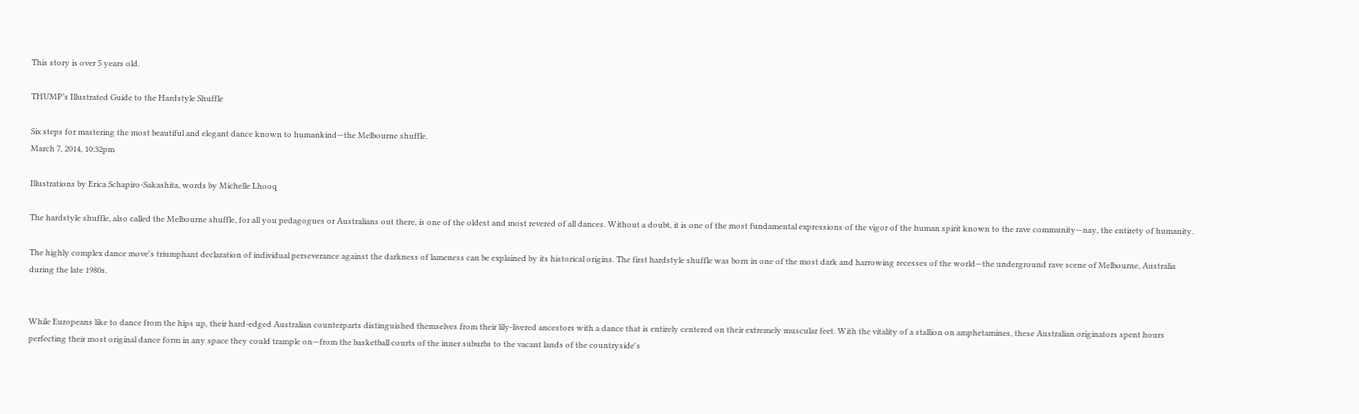This story is over 5 years old.

THUMP’s Illustrated Guide to the Hardstyle Shuffle

Six steps for mastering the most beautiful and elegant dance known to humankind—the Melbourne shuffle.
March 7, 2014, 10:32pm

Illustrations by Erica Schapiro-Sakashita, words by Michelle Lhooq

The hardstyle shuffle, also called the Melbourne shuffle, for all you pedagogues or Australians out there, is one of the oldest and most revered of all dances. Without a doubt, it is one of the most fundamental expressions of the vigor of the human spirit known to the rave community—nay, the entirety of humanity.

The highly complex dance move's triumphant declaration of individual perseverance against the darkness of lameness can be explained by its historical origins. The first hardstyle shuffle was born in one of the most dark and harrowing recesses of the world—the underground rave scene of Melbourne, Australia during the late 1980s.


While Europeans like to dance from the hips up, their hard-edged Australian counterparts distinguished themselves from their lily-livered ancestors with a dance that is entirely centered on their extremely muscular feet. With the vitality of a stallion on amphetamines, these Australian originators spent hours perfecting their most original dance form in any space they could trample on—from the basketball courts of the inner suburbs to the vacant lands of the countryside's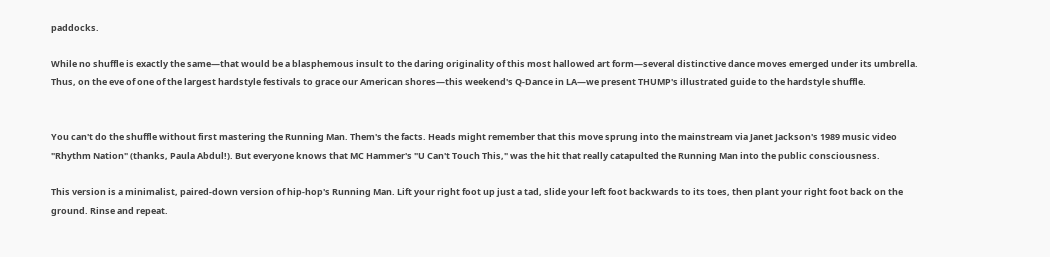paddocks.

While no shuffle is exactly the same—that would be a blasphemous insult to the daring originality of this most hallowed art form—several distinctive dance moves emerged under its umbrella. Thus, on the eve of one of the largest hardstyle festivals to grace our American shores—this weekend's Q-Dance in LA—we present THUMP's illustrated guide to the hardstyle shuffle.


You can't do the shuffle without first mastering the Running Man. Them's the facts. Heads might remember that this move sprung into the mainstream via Janet Jackson's 1989 music video "Rhythm Nation" (thanks, Paula Abdul!). But everyone knows that MC Hammer's "U Can't Touch This," was the hit that really catapulted the Running Man into the public consciousness.

This version is a minimalist, paired-down version of hip-hop's Running Man. Lift your right foot up just a tad, slide your left foot backwards to its toes, then plant your right foot back on the ground. Rinse and repeat.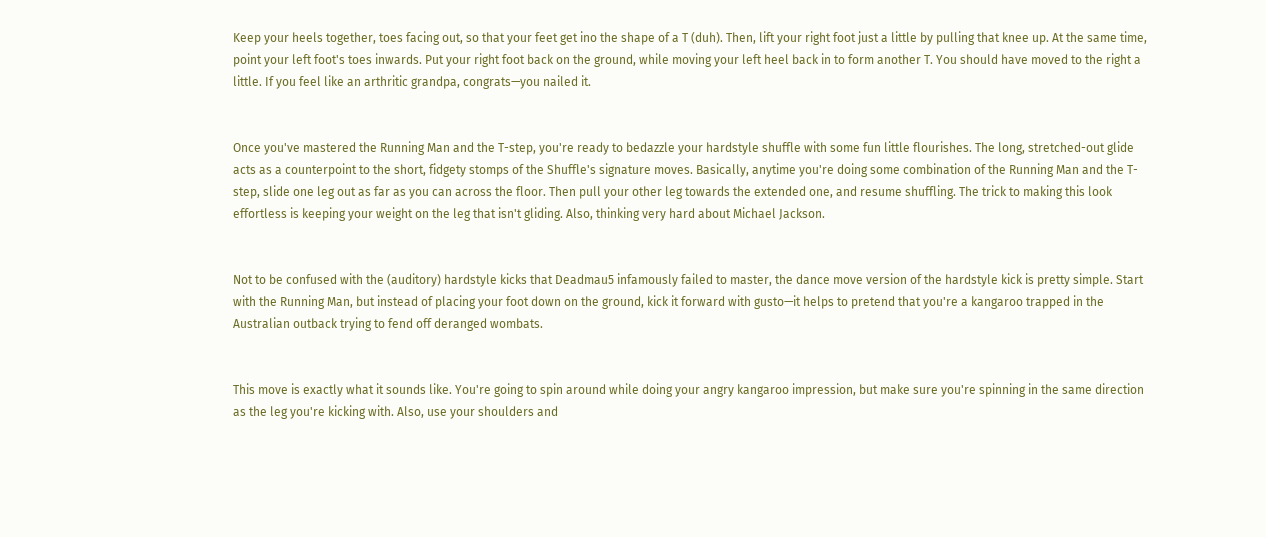Keep your heels together, toes facing out, so that your feet get ino the shape of a T (duh). Then, lift your right foot just a little by pulling that knee up. At the same time, point your left foot's toes inwards. Put your right foot back on the ground, while moving your left heel back in to form another T. You should have moved to the right a little. If you feel like an arthritic grandpa, congrats—you nailed it.


Once you've mastered the Running Man and the T-step, you're ready to bedazzle your hardstyle shuffle with some fun little flourishes. The long, stretched-out glide acts as a counterpoint to the short, fidgety stomps of the Shuffle's signature moves. Basically, anytime you're doing some combination of the Running Man and the T-step, slide one leg out as far as you can across the floor. Then pull your other leg towards the extended one, and resume shuffling. The trick to making this look effortless is keeping your weight on the leg that isn't gliding. Also, thinking very hard about Michael Jackson.


Not to be confused with the (auditory) hardstyle kicks that Deadmau5 infamously failed to master, the dance move version of the hardstyle kick is pretty simple. Start with the Running Man, but instead of placing your foot down on the ground, kick it forward with gusto—it helps to pretend that you're a kangaroo trapped in the Australian outback trying to fend off deranged wombats.


This move is exactly what it sounds like. You're going to spin around while doing your angry kangaroo impression, but make sure you're spinning in the same direction as the leg you're kicking with. Also, use your shoulders and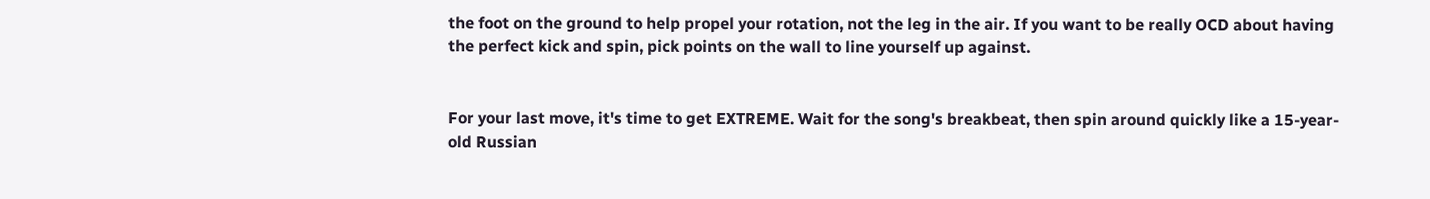the foot on the ground to help propel your rotation, not the leg in the air. If you want to be really OCD about having the perfect kick and spin, pick points on the wall to line yourself up against.


For your last move, it's time to get EXTREME. Wait for the song's breakbeat, then spin around quickly like a 15-year-old Russian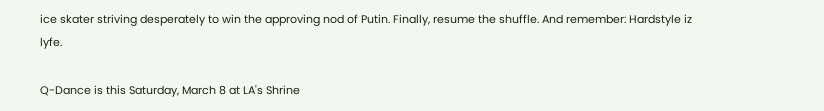ice skater striving desperately to win the approving nod of Putin. Finally, resume the shuffle. And remember: Hardstyle iz lyfe.

Q-Dance is this Saturday, March 8 at LA's Shrine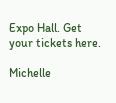Expo Hall. Get your tickets here.

Michelle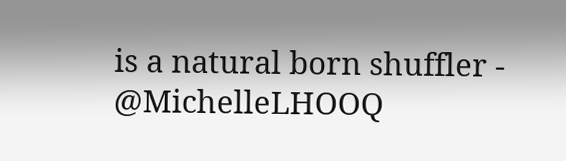is a natural born shuffler - @MichelleLHOOQ